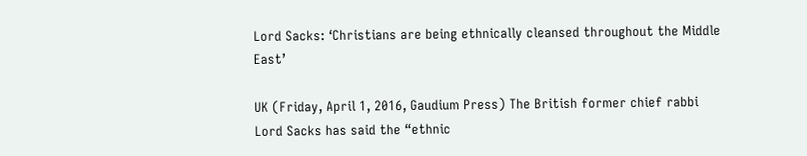Lord Sacks: ‘Christians are being ethnically cleansed throughout the Middle East’

UK (Friday, April 1, 2016, Gaudium Press) The British former chief rabbi Lord Sacks has said the “ethnic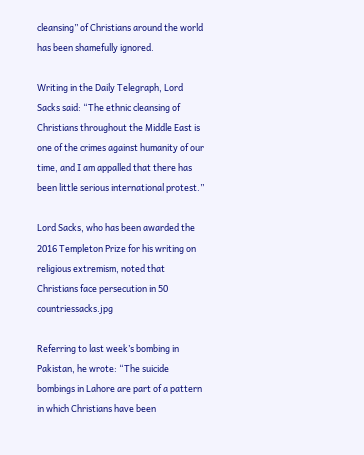cleansing” of Christians around the world has been shamefully ignored.

Writing in the Daily Telegraph, Lord Sacks said: “The ethnic cleansing of Christians throughout the Middle East is one of the crimes against humanity of our time, and I am appalled that there has been little serious international protest.”

Lord Sacks, who has been awarded the 2016 Templeton Prize for his writing on religious extremism, noted that Christians face persecution in 50 countriessacks.jpg

Referring to last week’s bombing in Pakistan, he wrote: “The suicide bombings in Lahore are part of a pattern in which Christians have been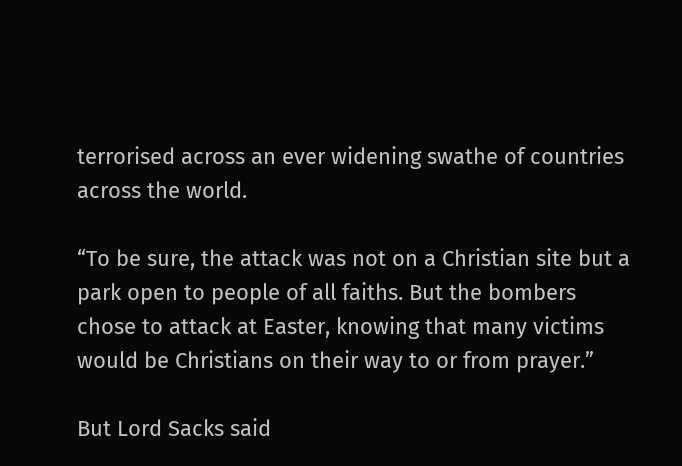terrorised across an ever widening swathe of countries across the world.

“To be sure, the attack was not on a Christian site but a park open to people of all faiths. But the bombers chose to attack at Easter, knowing that many victims would be Christians on their way to or from prayer.”

But Lord Sacks said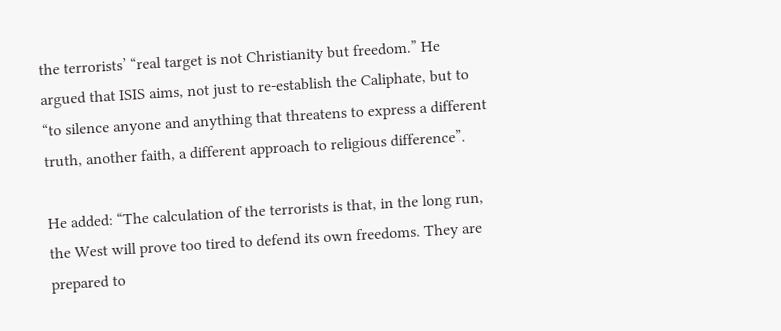the terrorists’ “real target is not Christianity but freedom.” He argued that ISIS aims, not just to re-establish the Caliphate, but to “to silence anyone and anything that threatens to express a different truth, another faith, a different approach to religious difference”.

He added: “The calculation of the terrorists is that, in the long run, the West will prove too tired to defend its own freedoms. They are prepared to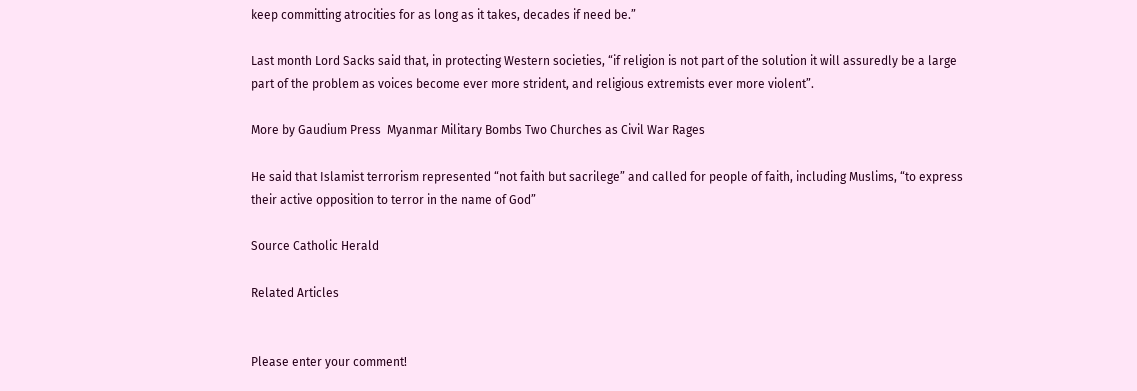keep committing atrocities for as long as it takes, decades if need be.”

Last month Lord Sacks said that, in protecting Western societies, “if religion is not part of the solution it will assuredly be a large part of the problem as voices become ever more strident, and religious extremists ever more violent”.

More by Gaudium Press  Myanmar Military Bombs Two Churches as Civil War Rages

He said that Islamist terrorism represented “not faith but sacrilege” and called for people of faith, including Muslims, “to express their active opposition to terror in the name of God”

Source Catholic Herald

Related Articles


Please enter your comment!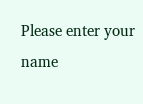Please enter your name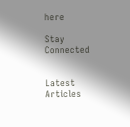here

Stay Connected


Latest Articles